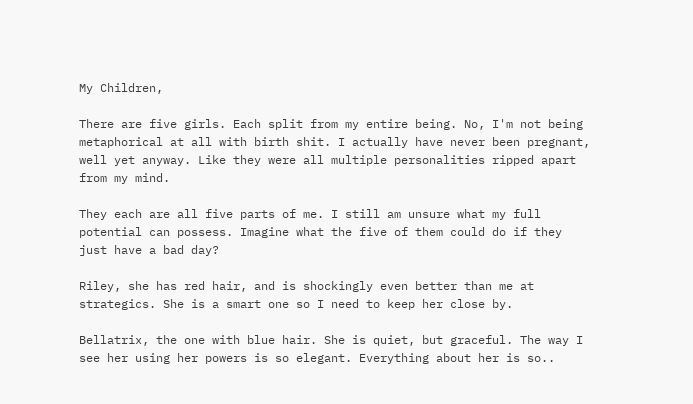My Children,

There are five girls. Each split from my entire being. No, I'm not being metaphorical at all with birth shit. I actually have never been pregnant, well yet anyway. Like they were all multiple personalities ripped apart from my mind.

They each are all five parts of me. I still am unsure what my full potential can possess. Imagine what the five of them could do if they just have a bad day?

Riley, she has red hair, and is shockingly even better than me at strategics. She is a smart one so I need to keep her close by.

Bellatrix, the one with blue hair. She is quiet, but graceful. The way I see her using her powers is so elegant. Everything about her is so..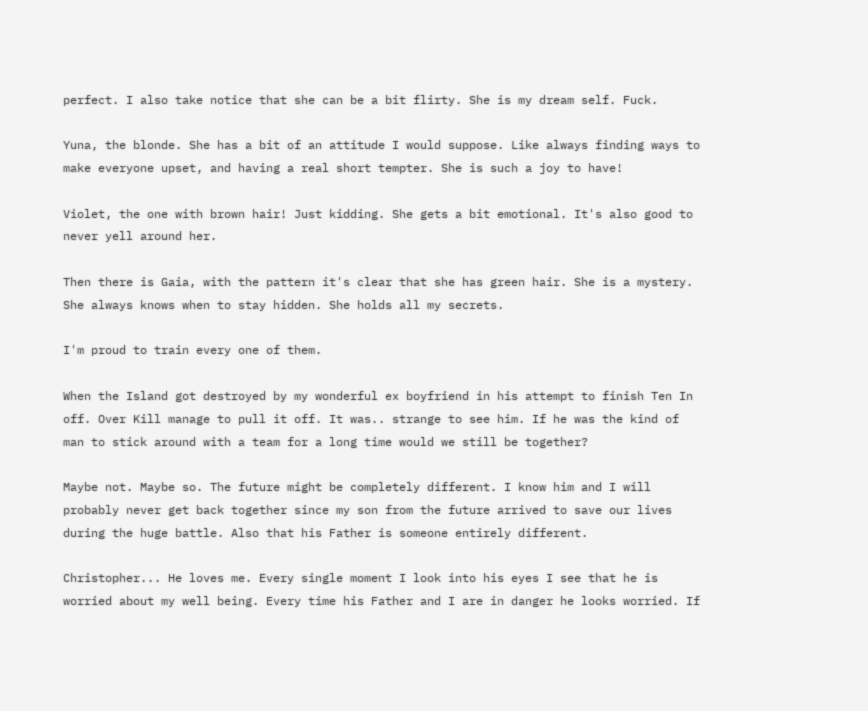perfect. I also take notice that she can be a bit flirty. She is my dream self. Fuck.

Yuna, the blonde. She has a bit of an attitude I would suppose. Like always finding ways to make everyone upset, and having a real short tempter. She is such a joy to have!

Violet, the one with brown hair! Just kidding. She gets a bit emotional. It's also good to never yell around her.

Then there is Gaia, with the pattern it's clear that she has green hair. She is a mystery. She always knows when to stay hidden. She holds all my secrets.

I'm proud to train every one of them.

When the Island got destroyed by my wonderful ex boyfriend in his attempt to finish Ten In off. Over Kill manage to pull it off. It was.. strange to see him. If he was the kind of man to stick around with a team for a long time would we still be together?

Maybe not. Maybe so. The future might be completely different. I know him and I will probably never get back together since my son from the future arrived to save our lives during the huge battle. Also that his Father is someone entirely different.

Christopher... He loves me. Every single moment I look into his eyes I see that he is worried about my well being. Every time his Father and I are in danger he looks worried. If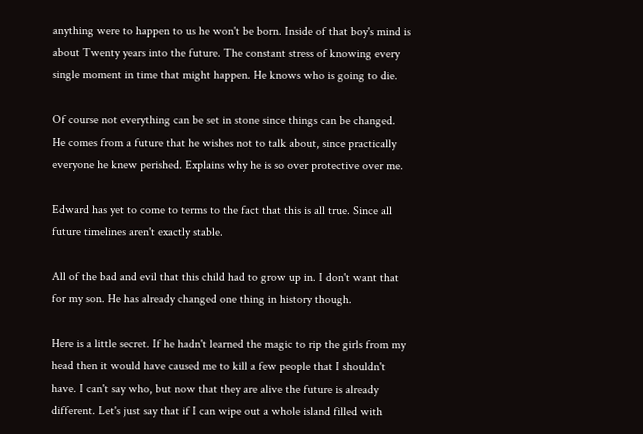anything were to happen to us he won't be born. Inside of that boy's mind is about Twenty years into the future. The constant stress of knowing every single moment in time that might happen. He knows who is going to die.

Of course not everything can be set in stone since things can be changed. He comes from a future that he wishes not to talk about, since practically everyone he knew perished. Explains why he is so over protective over me.

Edward has yet to come to terms to the fact that this is all true. Since all future timelines aren't exactly stable.

All of the bad and evil that this child had to grow up in. I don't want that for my son. He has already changed one thing in history though.

Here is a little secret. If he hadn't learned the magic to rip the girls from my head then it would have caused me to kill a few people that I shouldn't have. I can't say who, but now that they are alive the future is already different. Let's just say that if I can wipe out a whole island filled with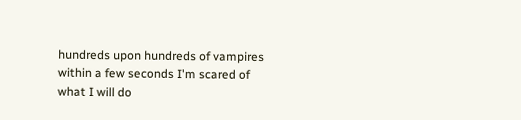hundreds upon hundreds of vampires within a few seconds I'm scared of what I will do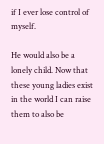if I ever lose control of myself.

He would also be a lonely child. Now that these young ladies exist in the world I can raise them to also be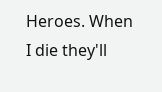Heroes. When I die they'll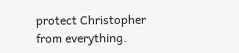protect Christopher from everything.